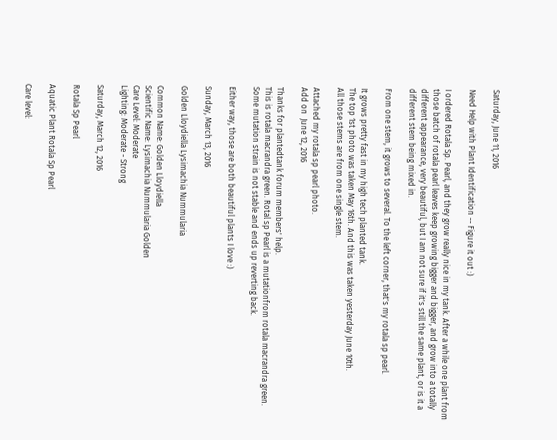Saturday, June 11, 2016

Need Help with Plant Identification -- Figure it out :)

I ordered Rotala Sp. Pearl, and they grow really nice in my tank. After a while one plant from those batch of rotala pearl leaves keep growing bigger and bigger, and grow into a totally different appearance, very beautiful, but I am not sure if it's still the same plant, or is it a different stem being mixed in.

From one stem, it grows to several. To the left corner, that's my rotala sp pearl.

It grows pretty fast in my high tech planted tank.
The top 1st photo was taken May 16th. And this was taken yesterday June 10th.
All those stems are from one single stem.

Attached my rotala sp pearl photo.
Add on  June 12, 2016

Thanks for plantedtank forum members' help.
This is rotala macrandra green. Rotal sp Pearl is a mutationfrom rotala macrandra green. Some mutation strain is not stable and ends up reverting back.

Either way, those are both beautiful plants I love :)

Sunday, March 13, 2016

Golden Lloydiella Lysimachia Nummularia

Common Name: Golden Lloydiella
Scientific Name: Lysimachia Nummularia Golden
Care Level: Moderate
Lighting: Moderate - Strong

Saturday, March 12, 2016

Rotala Sp Pearl

Aquatic Plant Rotala Sp Pearl

Care level: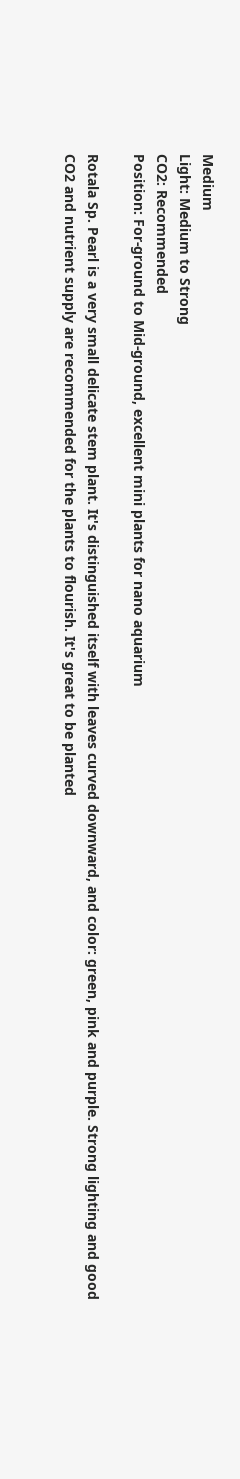Medium
Light: Medium to Strong
CO2: Recommended
Position: For-ground to Mid-ground, excellent mini plants for nano aquarium

Rotala Sp. Pearl is a very small delicate stem plant. It's distinguished itself with leaves curved downward, and color: green, pink and purple. Strong lighting and good CO2 and nutrient supply are recommended for the plants to flourish. It's great to be planted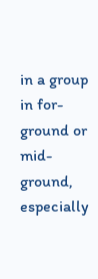in a group in for-ground or mid-ground, especially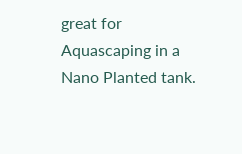great for Aquascaping in a Nano Planted tank.